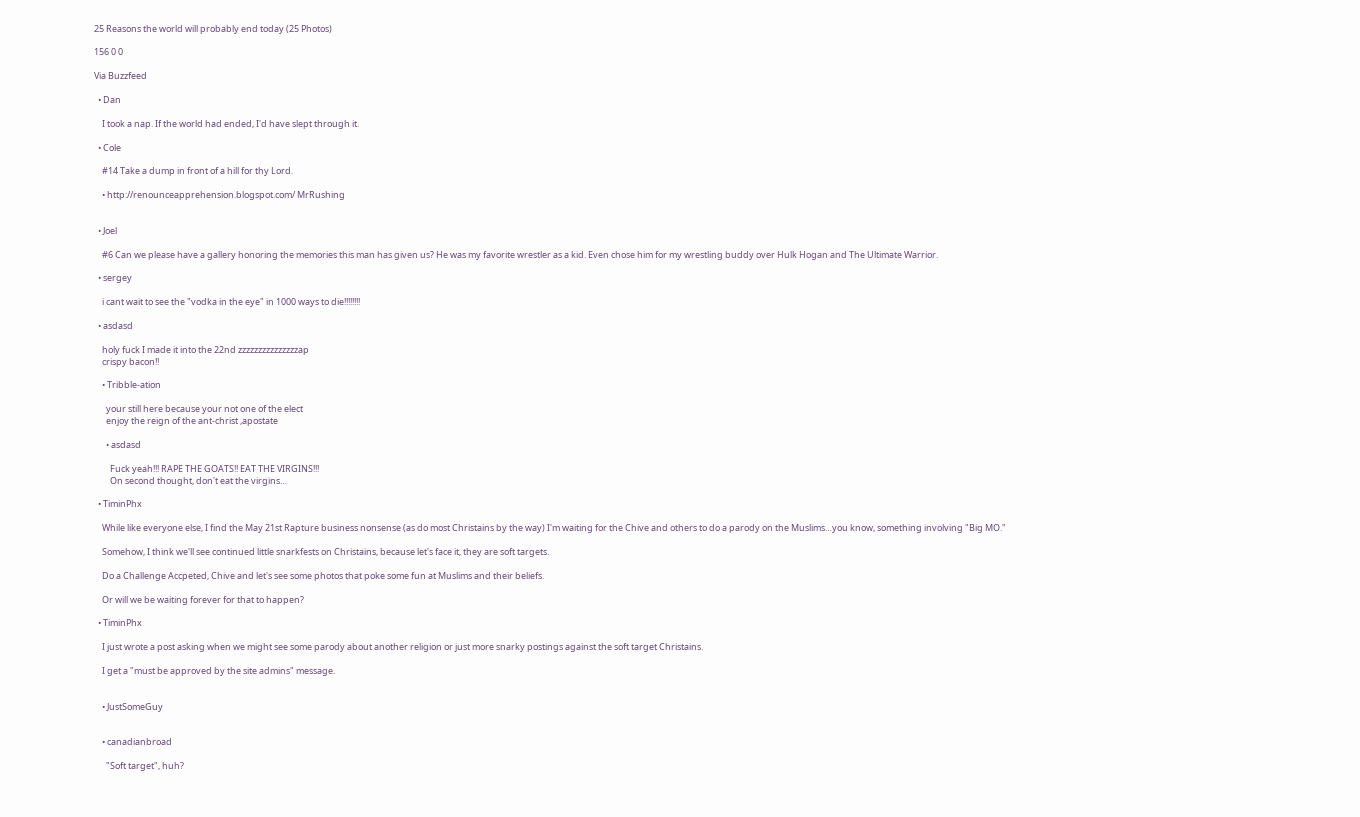25 Reasons the world will probably end today (25 Photos)

156 0 0

Via Buzzfeed

  • Dan

    I took a nap. If the world had ended, I'd have slept through it.

  • Cole

    #14 Take a dump in front of a hill for thy Lord.

    • http://renounceapprehension.blogspot.com/ MrRushing


  • Joel

    #6 Can we please have a gallery honoring the memories this man has given us? He was my favorite wrestler as a kid. Even chose him for my wrestling buddy over Hulk Hogan and The Ultimate Warrior.

  • sergey

    i cant wait to see the "vodka in the eye" in 1000 ways to die!!!!!!!!

  • asdasd

    holy fuck I made it into the 22nd zzzzzzzzzzzzzzzap
    crispy bacon!!

    • Tribble-ation

      your still here because your not one of the elect
      enjoy the reign of the ant-christ ,apostate

      • asdasd

        Fuck yeah!!! RAPE THE GOATS!! EAT THE VIRGINS!!!
        On second thought, don't eat the virgins…

  • TiminPhx

    While like everyone else, I find the May 21st Rapture business nonsense (as do most Christains by the way) I'm waiting for the Chive and others to do a parody on the Muslims…you know, something involving "Big MO."

    Somehow, I think we'll see continued little snarkfests on Christains, because let's face it, they are soft targets.

    Do a Challenge Accpeted, Chive and let's see some photos that poke some fun at Muslims and their beliefs.

    Or will we be waiting forever for that to happen?

  • TiminPhx

    I just wrote a post asking when we might see some parody about another religion or just more snarky postings against the soft target Christains.

    I get a "must be approved by the site admins" message.


    • JustSomeGuy


    • canadianbroad

      "Soft target", huh?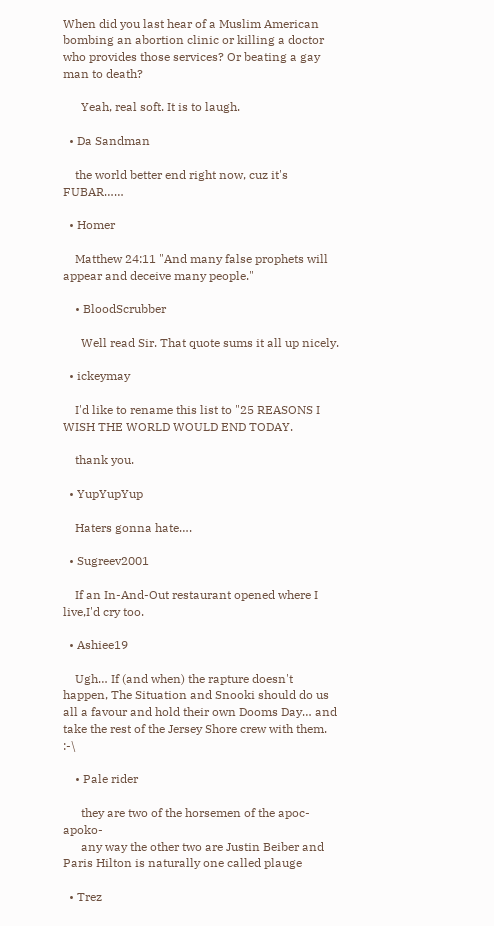When did you last hear of a Muslim American bombing an abortion clinic or killing a doctor who provides those services? Or beating a gay man to death?

      Yeah, real soft. It is to laugh.

  • Da Sandman

    the world better end right now, cuz it's FUBAR……

  • Homer

    Matthew 24:11 "And many false prophets will appear and deceive many people."

    • BloodScrubber

      Well read Sir. That quote sums it all up nicely.

  • ickeymay

    I'd like to rename this list to "25 REASONS I WISH THE WORLD WOULD END TODAY.

    thank you.

  • YupYupYup

    Haters gonna hate….

  • Sugreev2001

    If an In-And-Out restaurant opened where I live,I'd cry too.

  • Ashiee19

    Ugh… If (and when) the rapture doesn't happen, The Situation and Snooki should do us all a favour and hold their own Dooms Day… and take the rest of the Jersey Shore crew with them. :-\

    • Pale rider

      they are two of the horsemen of the apoc-apoko-
      any way the other two are Justin Beiber and Paris Hilton is naturally one called plauge

  • Trez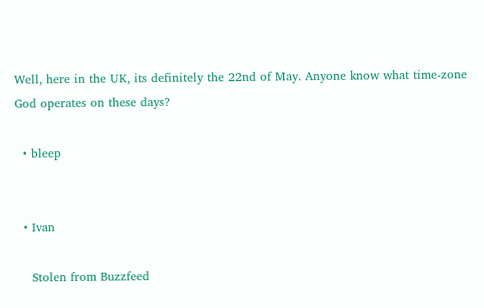Well, here in the UK, its definitely the 22nd of May. Anyone know what time-zone God operates on these days?

  • bleep


  • Ivan

    Stolen from Buzzfeed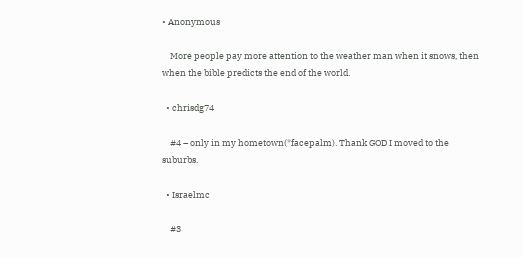• Anonymous

    More people pay more attention to the weather man when it snows, then when the bible predicts the end of the world.

  • chrisdg74

    #4 – only in my hometown(*facepalm). Thank GOD I moved to the suburbs.

  • Israelmc

    #3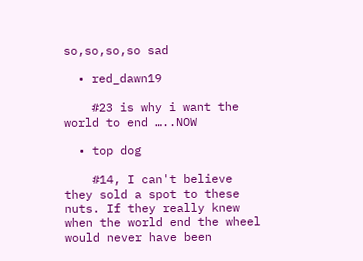so,so,so,so sad

  • red_dawn19

    #23 is why i want the world to end …..NOW

  • top dog

    #14, I can't believe they sold a spot to these nuts. If they really knew when the world end the wheel would never have been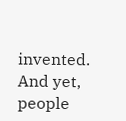invented. And yet, people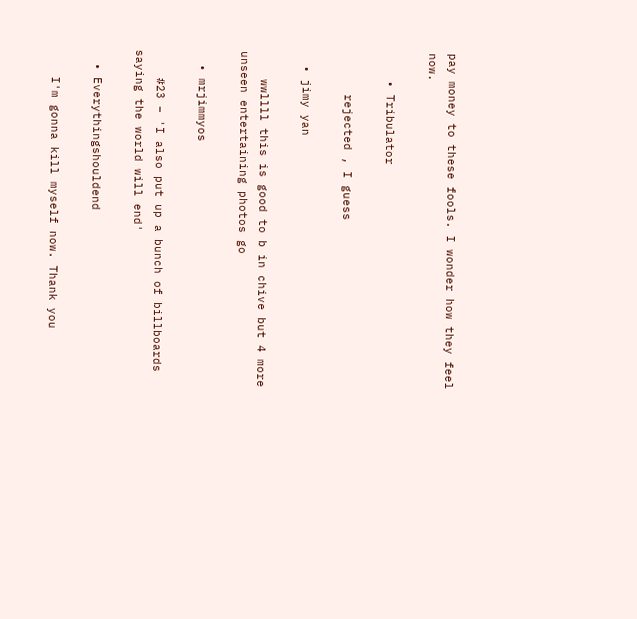pay money to these fools. I wonder how they feel now.

    • Tribulator

      rejected , I guess

  • jimy yan

    wwllll this is good to b in chive but 4 more unseen entertaining photos go

  • mrjimmyos

    #23 – 'I also put up a bunch of billboards saying the world will end'

  • Everythingshouldend

    I'm gonna kill myself now. Thank you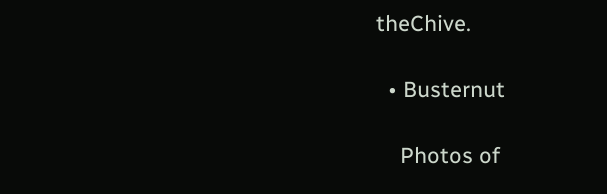theChive.

  • Busternut

    Photos of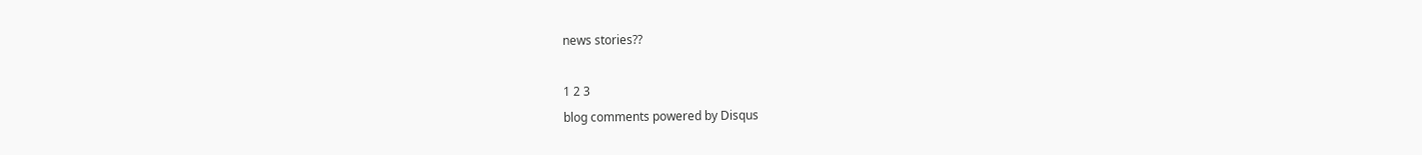news stories??

1 2 3
blog comments powered by Disqus